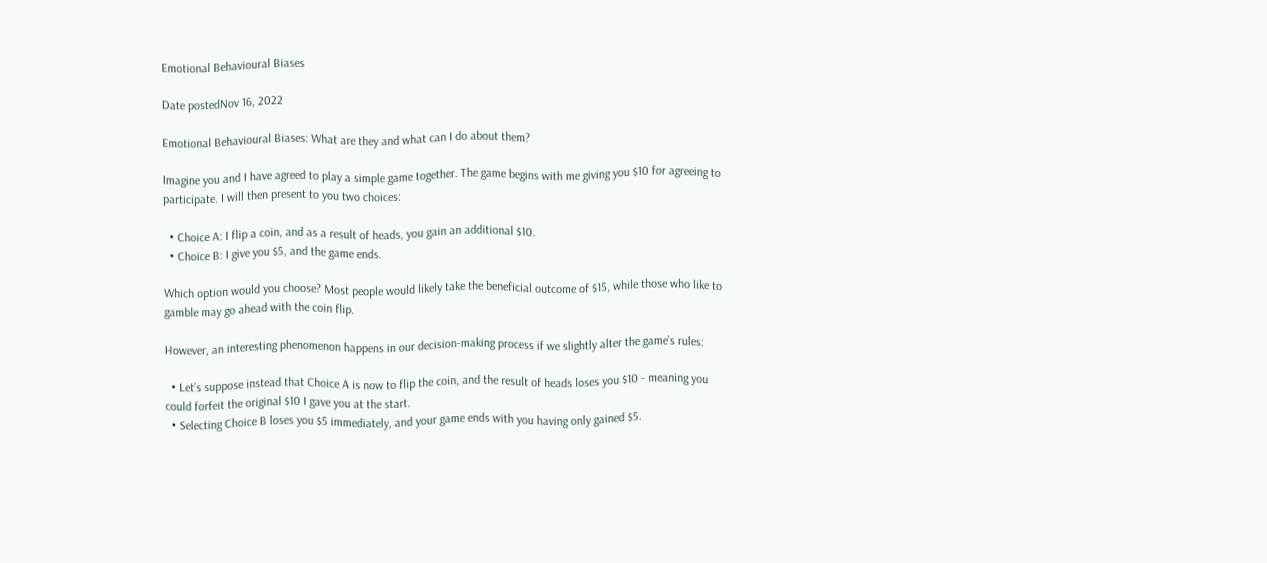Emotional Behavioural Biases

Date postedNov 16, 2022

Emotional Behavioural Biases: What are they and what can I do about them?

Imagine you and I have agreed to play a simple game together. The game begins with me giving you $10 for agreeing to participate. I will then present to you two choices:

  • Choice A: I flip a coin, and as a result of heads, you gain an additional $10.
  • Choice B: I give you $5, and the game ends.

Which option would you choose? Most people would likely take the beneficial outcome of $15, while those who like to gamble may go ahead with the coin flip.

However, an interesting phenomenon happens in our decision-making process if we slightly alter the game’s rules:

  • Let’s suppose instead that Choice A is now to flip the coin, and the result of heads loses you $10 - meaning you could forfeit the original $10 I gave you at the start.
  • Selecting Choice B loses you $5 immediately, and your game ends with you having only gained $5.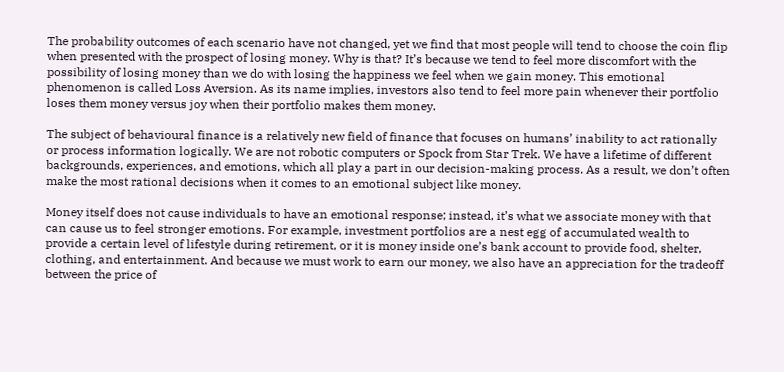The probability outcomes of each scenario have not changed, yet we find that most people will tend to choose the coin flip when presented with the prospect of losing money. Why is that? It’s because we tend to feel more discomfort with the possibility of losing money than we do with losing the happiness we feel when we gain money. This emotional phenomenon is called Loss Aversion. As its name implies, investors also tend to feel more pain whenever their portfolio loses them money versus joy when their portfolio makes them money.

The subject of behavioural finance is a relatively new field of finance that focuses on humans’ inability to act rationally or process information logically. We are not robotic computers or Spock from Star Trek. We have a lifetime of different backgrounds, experiences, and emotions, which all play a part in our decision-making process. As a result, we don’t often make the most rational decisions when it comes to an emotional subject like money.

Money itself does not cause individuals to have an emotional response; instead, it’s what we associate money with that can cause us to feel stronger emotions. For example, investment portfolios are a nest egg of accumulated wealth to provide a certain level of lifestyle during retirement, or it is money inside one’s bank account to provide food, shelter, clothing, and entertainment. And because we must work to earn our money, we also have an appreciation for the tradeoff between the price of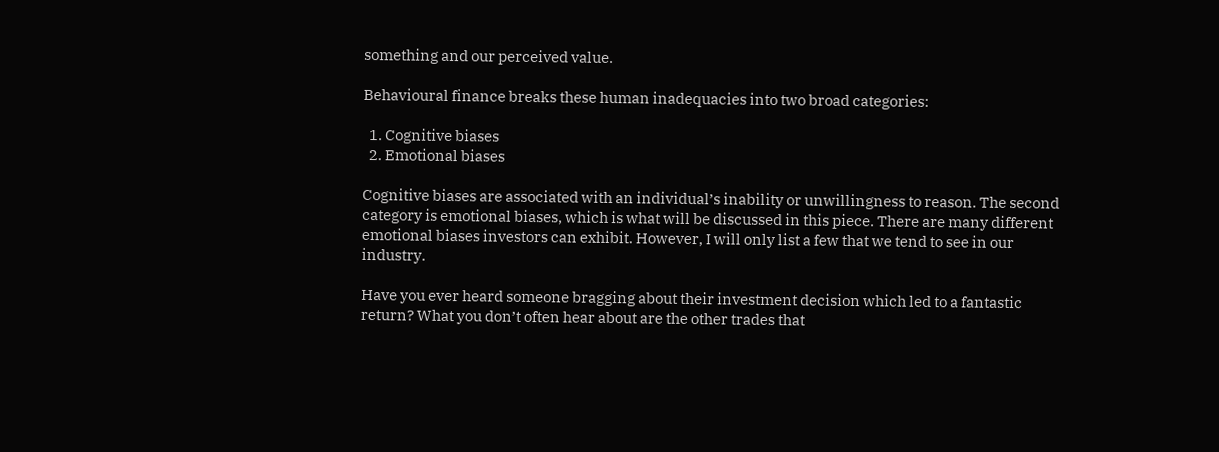something and our perceived value.

Behavioural finance breaks these human inadequacies into two broad categories:

  1. Cognitive biases
  2. Emotional biases

Cognitive biases are associated with an individual’s inability or unwillingness to reason. The second category is emotional biases, which is what will be discussed in this piece. There are many different emotional biases investors can exhibit. However, I will only list a few that we tend to see in our industry.

Have you ever heard someone bragging about their investment decision which led to a fantastic return? What you don’t often hear about are the other trades that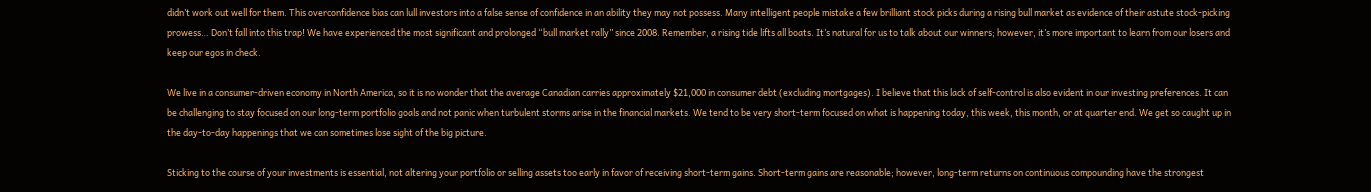didn’t work out well for them. This overconfidence bias can lull investors into a false sense of confidence in an ability they may not possess. Many intelligent people mistake a few brilliant stock picks during a rising bull market as evidence of their astute stock-picking prowess… Don’t fall into this trap! We have experienced the most significant and prolonged “bull market rally” since 2008. Remember, a rising tide lifts all boats. It’s natural for us to talk about our winners; however, it’s more important to learn from our losers and keep our egos in check.

We live in a consumer-driven economy in North America, so it is no wonder that the average Canadian carries approximately $21,000 in consumer debt (excluding mortgages). I believe that this lack of self-control is also evident in our investing preferences. It can be challenging to stay focused on our long-term portfolio goals and not panic when turbulent storms arise in the financial markets. We tend to be very short-term focused on what is happening today, this week, this month, or at quarter end. We get so caught up in the day-to-day happenings that we can sometimes lose sight of the big picture.

Sticking to the course of your investments is essential, not altering your portfolio or selling assets too early in favor of receiving short-term gains. Short-term gains are reasonable; however, long-term returns on continuous compounding have the strongest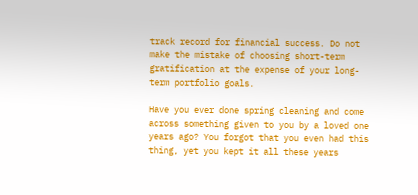track record for financial success. Do not make the mistake of choosing short-term gratification at the expense of your long-term portfolio goals.

Have you ever done spring cleaning and come across something given to you by a loved one years ago? You forgot that you even had this thing, yet you kept it all these years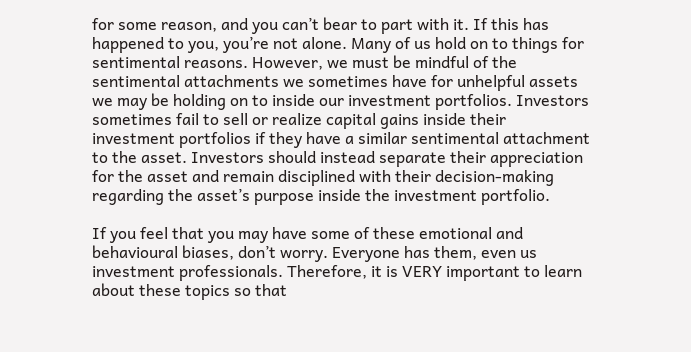for some reason, and you can’t bear to part with it. If this has happened to you, you’re not alone. Many of us hold on to things for sentimental reasons. However, we must be mindful of the sentimental attachments we sometimes have for unhelpful assets we may be holding on to inside our investment portfolios. Investors sometimes fail to sell or realize capital gains inside their investment portfolios if they have a similar sentimental attachment to the asset. Investors should instead separate their appreciation for the asset and remain disciplined with their decision-making regarding the asset’s purpose inside the investment portfolio.

If you feel that you may have some of these emotional and behavioural biases, don’t worry. Everyone has them, even us investment professionals. Therefore, it is VERY important to learn about these topics so that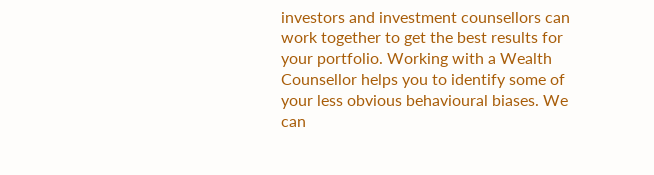investors and investment counsellors can work together to get the best results for your portfolio. Working with a Wealth Counsellor helps you to identify some of your less obvious behavioural biases. We can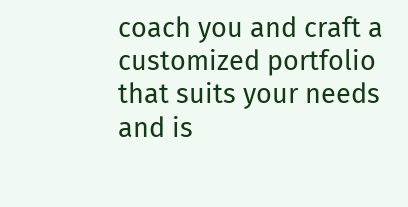coach you and craft a customized portfolio that suits your needs and is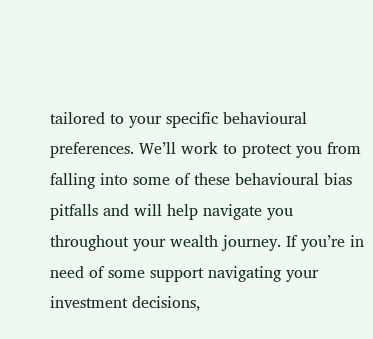tailored to your specific behavioural preferences. We’ll work to protect you from falling into some of these behavioural bias pitfalls and will help navigate you throughout your wealth journey. If you’re in need of some support navigating your investment decisions,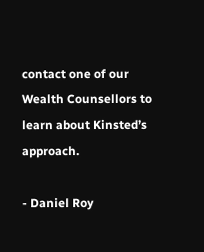contact one of our Wealth Counsellors to learn about Kinsted’s approach.

- Daniel Roy